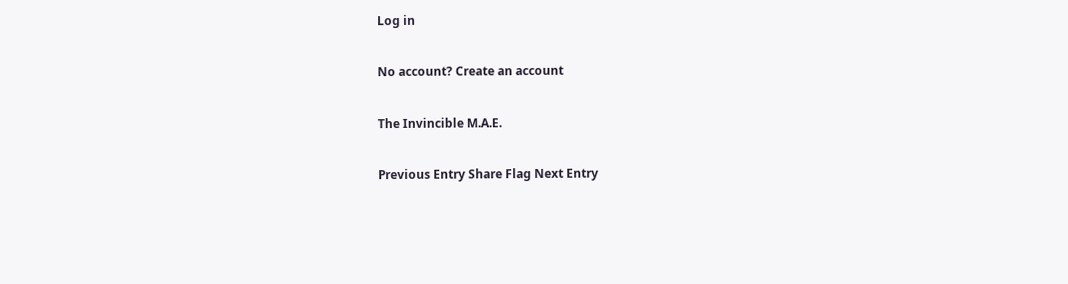Log in

No account? Create an account

The Invincible M.A.E.

Previous Entry Share Flag Next Entry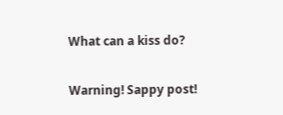What can a kiss do?

Warning! Sappy post!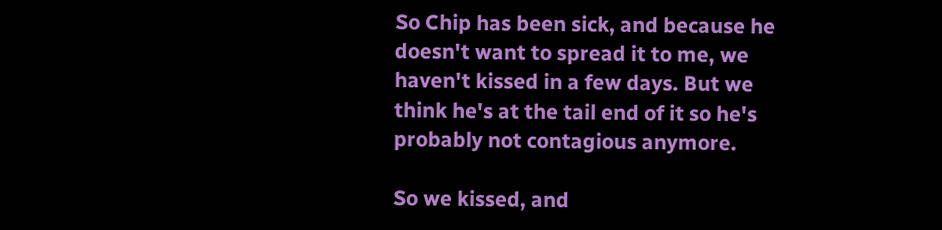So Chip has been sick, and because he doesn't want to spread it to me, we haven't kissed in a few days. But we think he's at the tail end of it so he's probably not contagious anymore.

So we kissed, and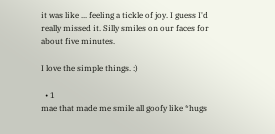it was like ... feeling a tickle of joy. I guess I'd really missed it. Silly smiles on our faces for about five minutes.

I love the simple things. :)

  • 1
mae that made me smile all goofy like *hugs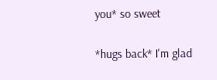you* so sweet

*hugs back* I'm glad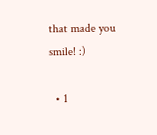that made you smile! :)

  • 1